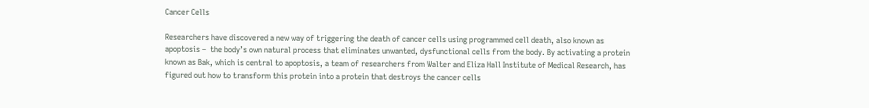Cancer Cells

Researchers have discovered a new way of triggering the death of cancer cells using programmed cell death, also known as apoptosis –  the body’s own natural process that eliminates unwanted, dysfunctional cells from the body. By activating a protein known as Bak, which is central to apoptosis, a team of researchers from Walter and Eliza Hall Institute of Medical Research, has figured out how to transform this protein into a protein that destroys the cancer cells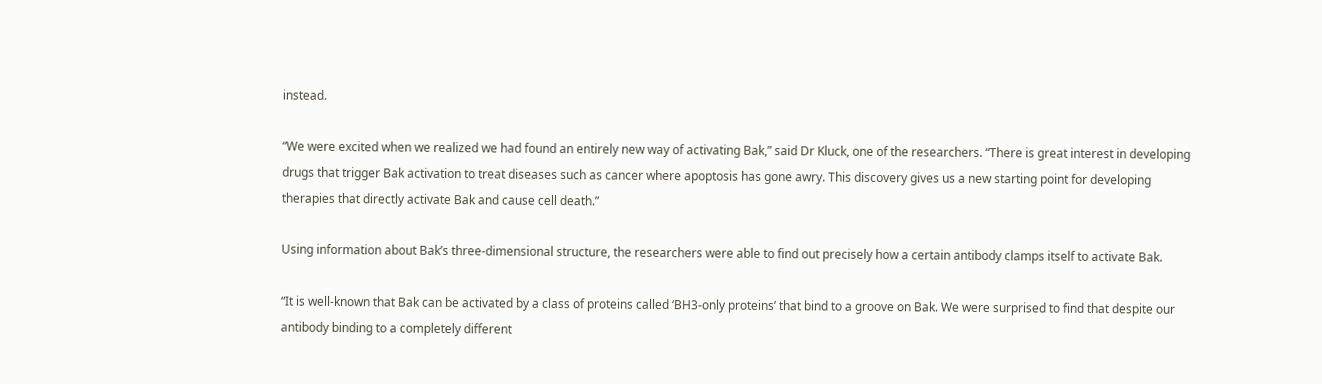instead.

“We were excited when we realized we had found an entirely new way of activating Bak,” said Dr Kluck, one of the researchers. “There is great interest in developing drugs that trigger Bak activation to treat diseases such as cancer where apoptosis has gone awry. This discovery gives us a new starting point for developing therapies that directly activate Bak and cause cell death.”

Using information about Bak’s three-dimensional structure, the researchers were able to find out precisely how a certain antibody clamps itself to activate Bak.

“It is well-known that Bak can be activated by a class of proteins called ‘BH3-only proteins’ that bind to a groove on Bak. We were surprised to find that despite our antibody binding to a completely different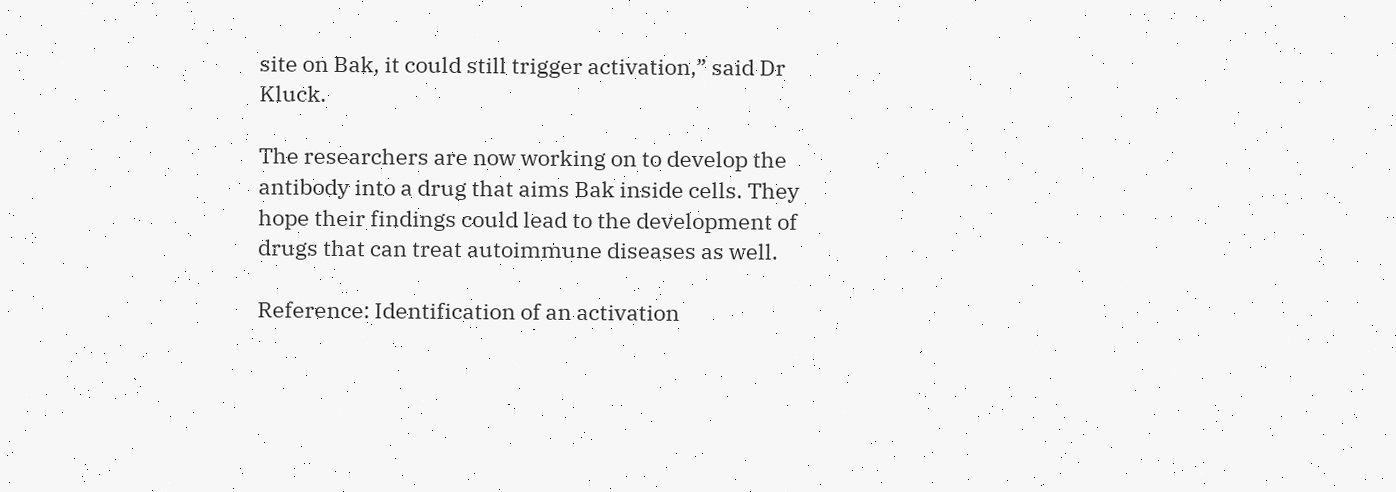site on Bak, it could still trigger activation,” said Dr Kluck.

The researchers are now working on to develop the antibody into a drug that aims Bak inside cells. They hope their findings could lead to the development of drugs that can treat autoimmune diseases as well.

Reference: Identification of an activation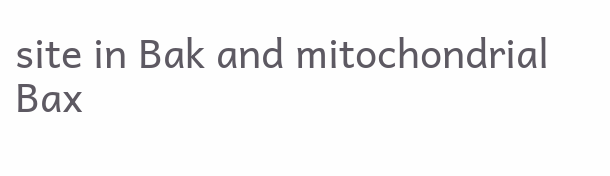site in Bak and mitochondrial Bax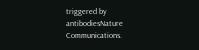triggered by antibodiesNature Communications.